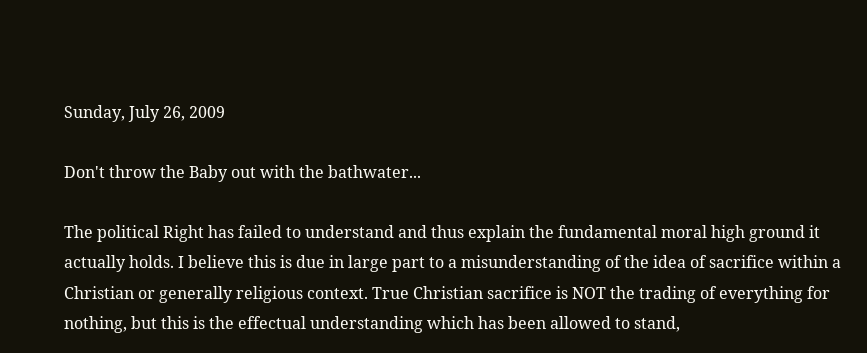Sunday, July 26, 2009

Don't throw the Baby out with the bathwater...

The political Right has failed to understand and thus explain the fundamental moral high ground it actually holds. I believe this is due in large part to a misunderstanding of the idea of sacrifice within a Christian or generally religious context. True Christian sacrifice is NOT the trading of everything for nothing, but this is the effectual understanding which has been allowed to stand,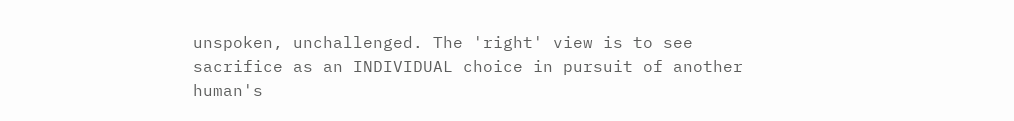unspoken, unchallenged. The 'right' view is to see sacrifice as an INDIVIDUAL choice in pursuit of another human's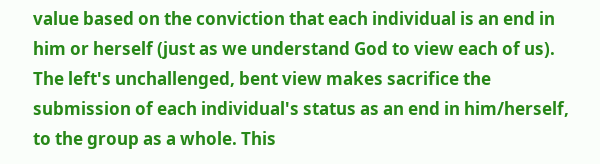value based on the conviction that each individual is an end in him or herself (just as we understand God to view each of us). The left's unchallenged, bent view makes sacrifice the submission of each individual's status as an end in him/herself, to the group as a whole. This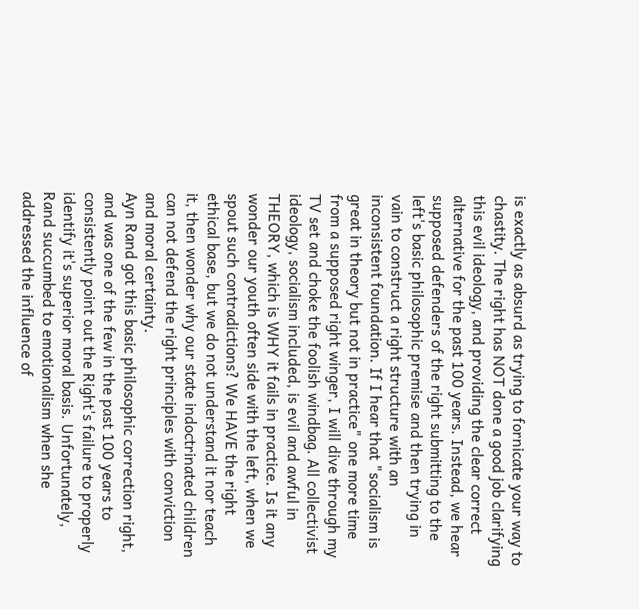is exactly as absurd as trying to fornicate your way to chastity. The right has NOT done a good job clarifying this evil ideology, and providing the clear correct alternative for the past 100 years. Instead, we hear supposed defenders of the right submitting to the left's basic philosophic premise and then trying in vain to construct a right structure with an inconsistent foundation. If I hear that "socialism is great in theory but not in practice" one more time from a supposed right winger, I will dive through my TV set and choke the foolish windbag. All collectivist ideology, socialism included, is evil and awful in THEORY, which is WHY it fails in practice. Is it any wonder our youth often side with the left, when we spout such contradictions? We HAVE the right ethical base, but we do not understand it nor teach it, then wonder why our state indoctrinated children can not defend the right principles with conviction and moral certainty.
Ayn Rand got this basic philosophic correction right, and was one of the few in the past 100 years to consistently point out the Right's failure to properly identify it's superior moral basis. Unfortunately, Rand succumbed to emotionalism when she addressed the influence of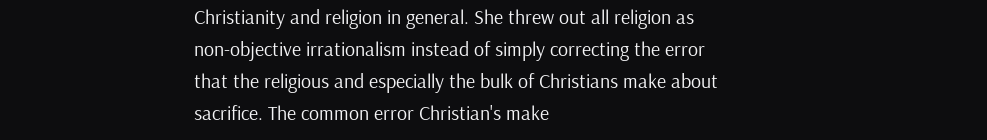Christianity and religion in general. She threw out all religion as non-objective irrationalism instead of simply correcting the error that the religious and especially the bulk of Christians make about sacrifice. The common error Christian's make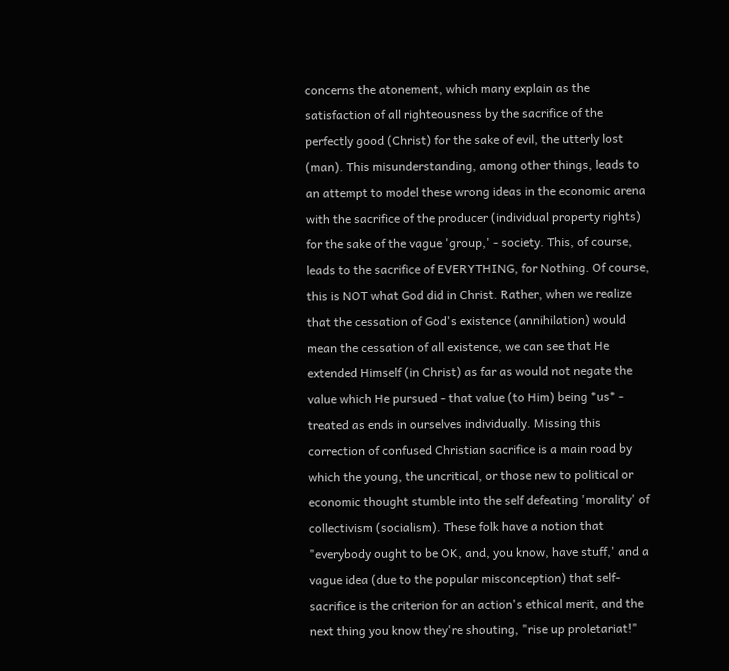concerns the atonement, which many explain as the satisfaction of all righteousness by the sacrifice of the perfectly good (Christ) for the sake of evil, the utterly lost (man). This misunderstanding, among other things, leads to an attempt to model these wrong ideas in the economic arena with the sacrifice of the producer (individual property rights) for the sake of the vague 'group,' - society. This, of course, leads to the sacrifice of EVERYTHING, for Nothing. Of course, this is NOT what God did in Christ. Rather, when we realize that the cessation of God's existence (annihilation) would mean the cessation of all existence, we can see that He extended Himself (in Christ) as far as would not negate the value which He pursued - that value (to Him) being *us* - treated as ends in ourselves individually. Missing this correction of confused Christian sacrifice is a main road by which the young, the uncritical, or those new to political or economic thought stumble into the self defeating 'morality' of collectivism (socialism). These folk have a notion that "everybody ought to be OK, and, you know, have stuff,' and a vague idea (due to the popular misconception) that self-sacrifice is the criterion for an action's ethical merit, and the next thing you know they're shouting, "rise up proletariat!"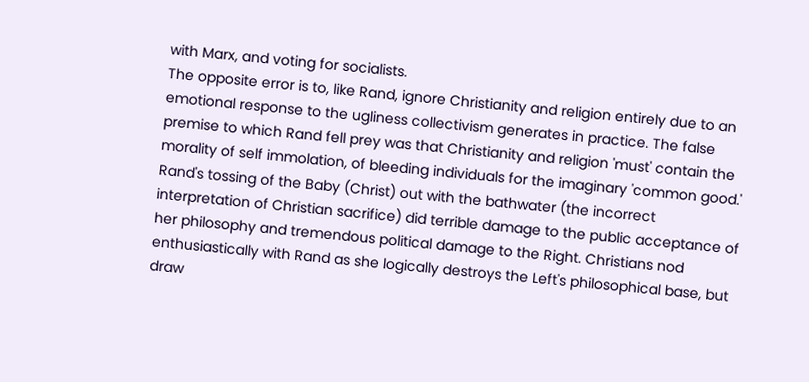with Marx, and voting for socialists.
The opposite error is to, like Rand, ignore Christianity and religion entirely due to an emotional response to the ugliness collectivism generates in practice. The false premise to which Rand fell prey was that Christianity and religion 'must' contain the morality of self immolation, of bleeding individuals for the imaginary 'common good.' Rand's tossing of the Baby (Christ) out with the bathwater (the incorrect interpretation of Christian sacrifice) did terrible damage to the public acceptance of her philosophy and tremendous political damage to the Right. Christians nod enthusiastically with Rand as she logically destroys the Left's philosophical base, but draw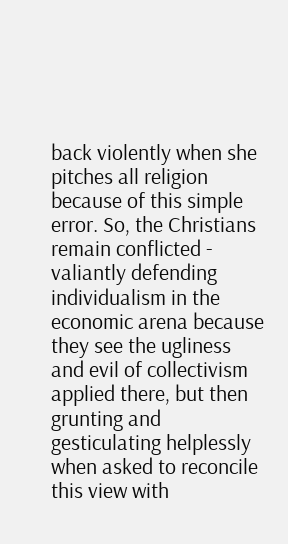back violently when she pitches all religion because of this simple error. So, the Christians remain conflicted - valiantly defending individualism in the economic arena because they see the ugliness and evil of collectivism applied there, but then grunting and gesticulating helplessly when asked to reconcile this view with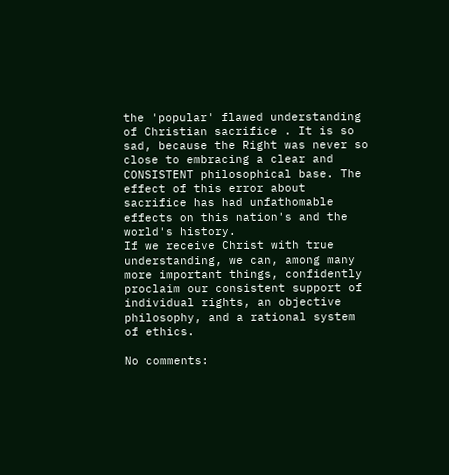the 'popular' flawed understanding of Christian sacrifice . It is so sad, because the Right was never so close to embracing a clear and CONSISTENT philosophical base. The effect of this error about sacrifice has had unfathomable effects on this nation's and the world's history.
If we receive Christ with true understanding, we can, among many more important things, confidently proclaim our consistent support of individual rights, an objective philosophy, and a rational system of ethics.

No comments: